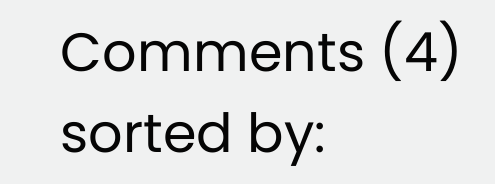Comments (4)
sorted by: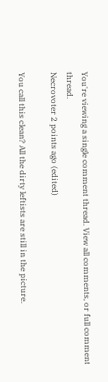You're viewing a single comment thread. View all comments, or full comment thread.
Necrovoter 2 points ago (edited)

You call this clean? All the dirty leftists are still in the picture.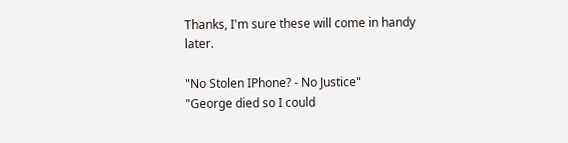Thanks, I'm sure these will come in handy later.

"No Stolen IPhone? - No Justice"
"George died so I could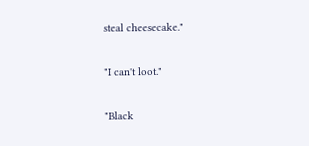steal cheesecake."

"I can't loot."

"Black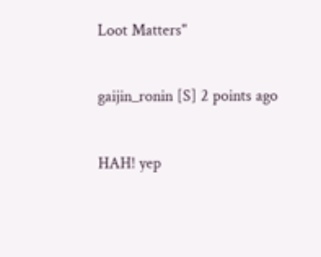Loot Matters"

gaijin_ronin [S] 2 points ago

HAH! yep